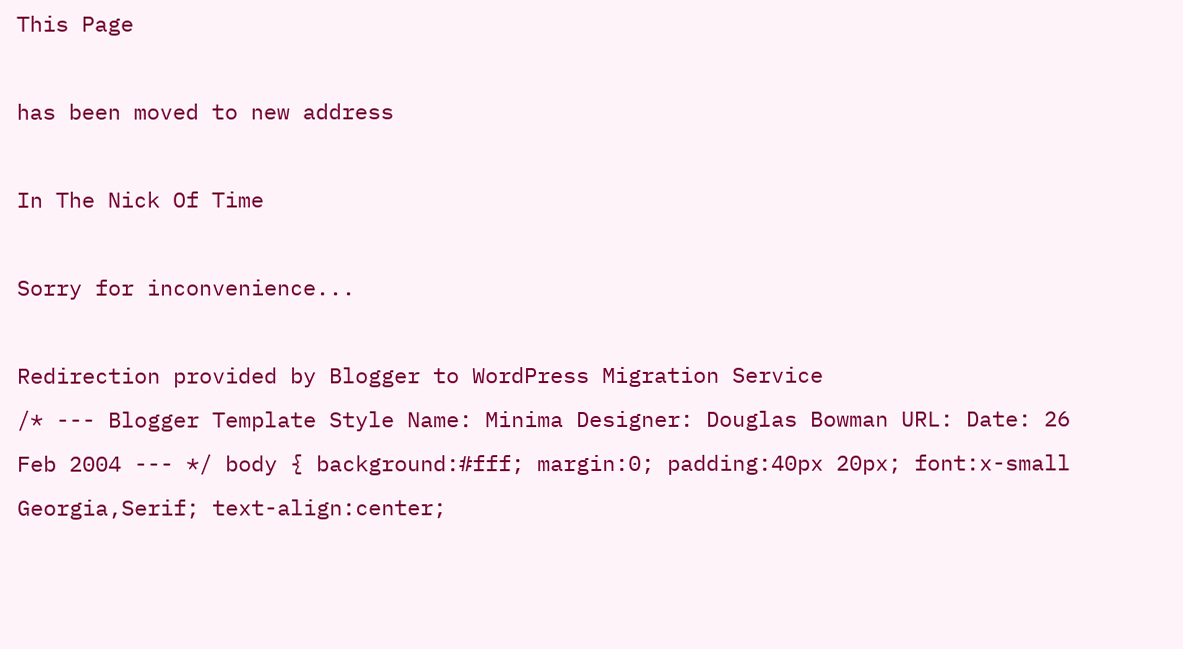This Page

has been moved to new address

In The Nick Of Time

Sorry for inconvenience...

Redirection provided by Blogger to WordPress Migration Service
/* --- Blogger Template Style Name: Minima Designer: Douglas Bowman URL: Date: 26 Feb 2004 --- */ body { background:#fff; margin:0; padding:40px 20px; font:x-small Georgia,Serif; text-align:center;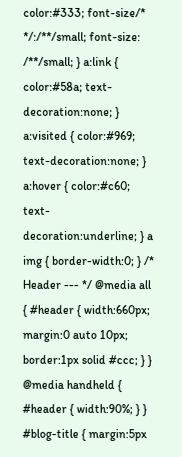color:#333; font-size/* */:/**/small; font-size: /**/small; } a:link { color:#58a; text-decoration:none; } a:visited { color:#969; text-decoration:none; } a:hover { color:#c60; text-decoration:underline; } a img { border-width:0; } /* Header --- */ @media all { #header { width:660px; margin:0 auto 10px; border:1px solid #ccc; } } @media handheld { #header { width:90%; } } #blog-title { margin:5px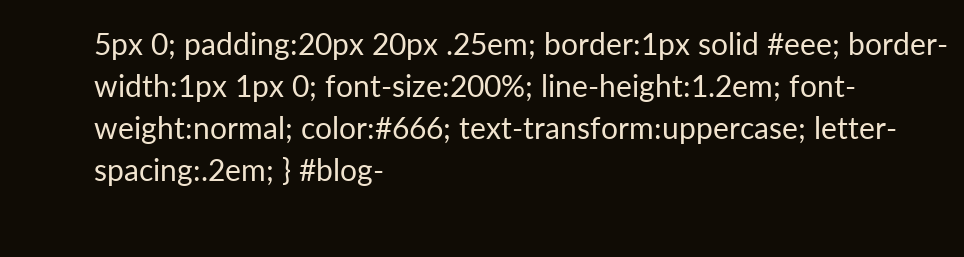5px 0; padding:20px 20px .25em; border:1px solid #eee; border-width:1px 1px 0; font-size:200%; line-height:1.2em; font-weight:normal; color:#666; text-transform:uppercase; letter-spacing:.2em; } #blog-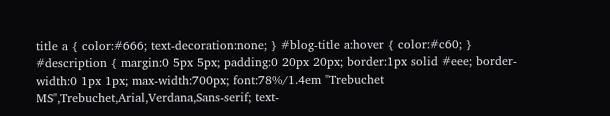title a { color:#666; text-decoration:none; } #blog-title a:hover { color:#c60; } #description { margin:0 5px 5px; padding:0 20px 20px; border:1px solid #eee; border-width:0 1px 1px; max-width:700px; font:78%/1.4em "Trebuchet MS",Trebuchet,Arial,Verdana,Sans-serif; text-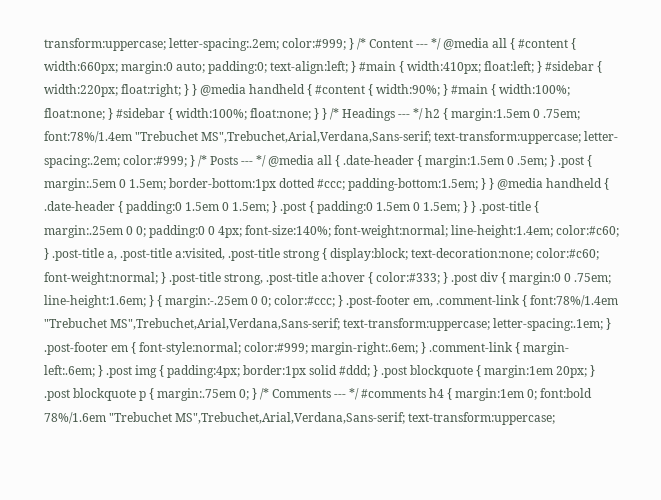transform:uppercase; letter-spacing:.2em; color:#999; } /* Content --- */ @media all { #content { width:660px; margin:0 auto; padding:0; text-align:left; } #main { width:410px; float:left; } #sidebar { width:220px; float:right; } } @media handheld { #content { width:90%; } #main { width:100%; float:none; } #sidebar { width:100%; float:none; } } /* Headings --- */ h2 { margin:1.5em 0 .75em; font:78%/1.4em "Trebuchet MS",Trebuchet,Arial,Verdana,Sans-serif; text-transform:uppercase; letter-spacing:.2em; color:#999; } /* Posts --- */ @media all { .date-header { margin:1.5em 0 .5em; } .post { margin:.5em 0 1.5em; border-bottom:1px dotted #ccc; padding-bottom:1.5em; } } @media handheld { .date-header { padding:0 1.5em 0 1.5em; } .post { padding:0 1.5em 0 1.5em; } } .post-title { margin:.25em 0 0; padding:0 0 4px; font-size:140%; font-weight:normal; line-height:1.4em; color:#c60; } .post-title a, .post-title a:visited, .post-title strong { display:block; text-decoration:none; color:#c60; font-weight:normal; } .post-title strong, .post-title a:hover { color:#333; } .post div { margin:0 0 .75em; line-height:1.6em; } { margin:-.25em 0 0; color:#ccc; } .post-footer em, .comment-link { font:78%/1.4em "Trebuchet MS",Trebuchet,Arial,Verdana,Sans-serif; text-transform:uppercase; letter-spacing:.1em; } .post-footer em { font-style:normal; color:#999; margin-right:.6em; } .comment-link { margin-left:.6em; } .post img { padding:4px; border:1px solid #ddd; } .post blockquote { margin:1em 20px; } .post blockquote p { margin:.75em 0; } /* Comments --- */ #comments h4 { margin:1em 0; font:bold 78%/1.6em "Trebuchet MS",Trebuchet,Arial,Verdana,Sans-serif; text-transform:uppercase;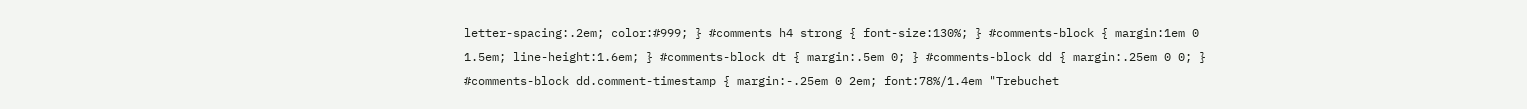letter-spacing:.2em; color:#999; } #comments h4 strong { font-size:130%; } #comments-block { margin:1em 0 1.5em; line-height:1.6em; } #comments-block dt { margin:.5em 0; } #comments-block dd { margin:.25em 0 0; } #comments-block dd.comment-timestamp { margin:-.25em 0 2em; font:78%/1.4em "Trebuchet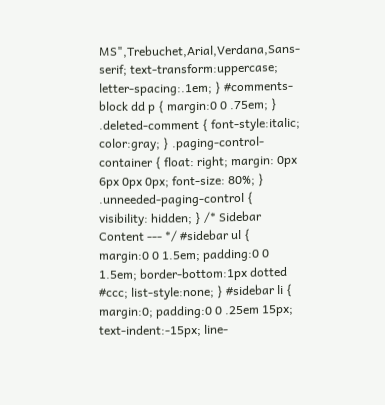MS",Trebuchet,Arial,Verdana,Sans-serif; text-transform:uppercase; letter-spacing:.1em; } #comments-block dd p { margin:0 0 .75em; } .deleted-comment { font-style:italic; color:gray; } .paging-control-container { float: right; margin: 0px 6px 0px 0px; font-size: 80%; } .unneeded-paging-control { visibility: hidden; } /* Sidebar Content --- */ #sidebar ul { margin:0 0 1.5em; padding:0 0 1.5em; border-bottom:1px dotted #ccc; list-style:none; } #sidebar li { margin:0; padding:0 0 .25em 15px; text-indent:-15px; line-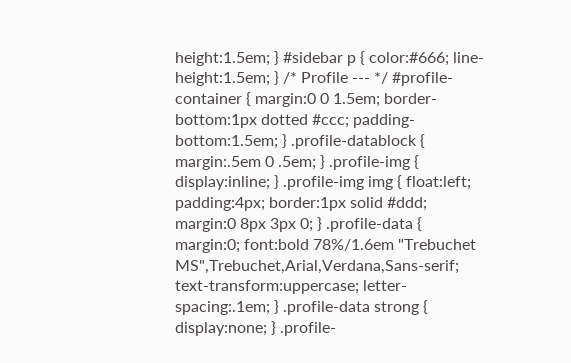height:1.5em; } #sidebar p { color:#666; line-height:1.5em; } /* Profile --- */ #profile-container { margin:0 0 1.5em; border-bottom:1px dotted #ccc; padding-bottom:1.5em; } .profile-datablock { margin:.5em 0 .5em; } .profile-img { display:inline; } .profile-img img { float:left; padding:4px; border:1px solid #ddd; margin:0 8px 3px 0; } .profile-data { margin:0; font:bold 78%/1.6em "Trebuchet MS",Trebuchet,Arial,Verdana,Sans-serif; text-transform:uppercase; letter-spacing:.1em; } .profile-data strong { display:none; } .profile-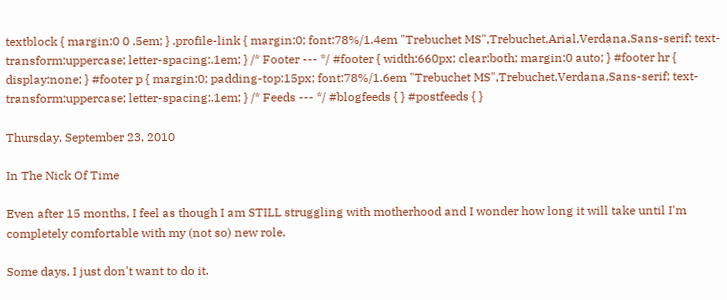textblock { margin:0 0 .5em; } .profile-link { margin:0; font:78%/1.4em "Trebuchet MS",Trebuchet,Arial,Verdana,Sans-serif; text-transform:uppercase; letter-spacing:.1em; } /* Footer --- */ #footer { width:660px; clear:both; margin:0 auto; } #footer hr { display:none; } #footer p { margin:0; padding-top:15px; font:78%/1.6em "Trebuchet MS",Trebuchet,Verdana,Sans-serif; text-transform:uppercase; letter-spacing:.1em; } /* Feeds --- */ #blogfeeds { } #postfeeds { }

Thursday, September 23, 2010

In The Nick Of Time

Even after 15 months, I feel as though I am STILL struggling with motherhood and I wonder how long it will take until I'm completely comfortable with my (not so) new role.

Some days, I just don't want to do it.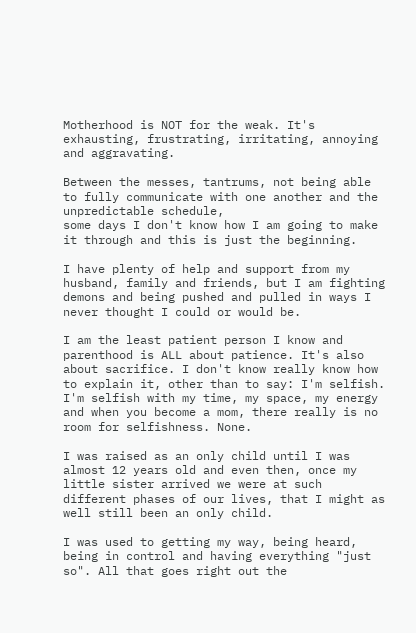Motherhood is NOT for the weak. It's exhausting, frustrating, irritating, annoying and aggravating.

Between the messes, tantrums, not being able to fully communicate with one another and the unpredictable schedule,
some days I don't know how I am going to make it through and this is just the beginning.

I have plenty of help and support from my husband, family and friends, but I am fighting demons and being pushed and pulled in ways I never thought I could or would be.

I am the least patient person I know and parenthood is ALL about patience. It's also about sacrifice. I don't know really know how to explain it, other than to say: I'm selfish.
I'm selfish with my time, my space, my energy and when you become a mom, there really is no room for selfishness. None.

I was raised as an only child until I was almost 12 years old and even then, once my little sister arrived we were at such different phases of our lives, that I might as well still been an only child.

I was used to getting my way, being heard, being in control and having everything "just so". All that goes right out the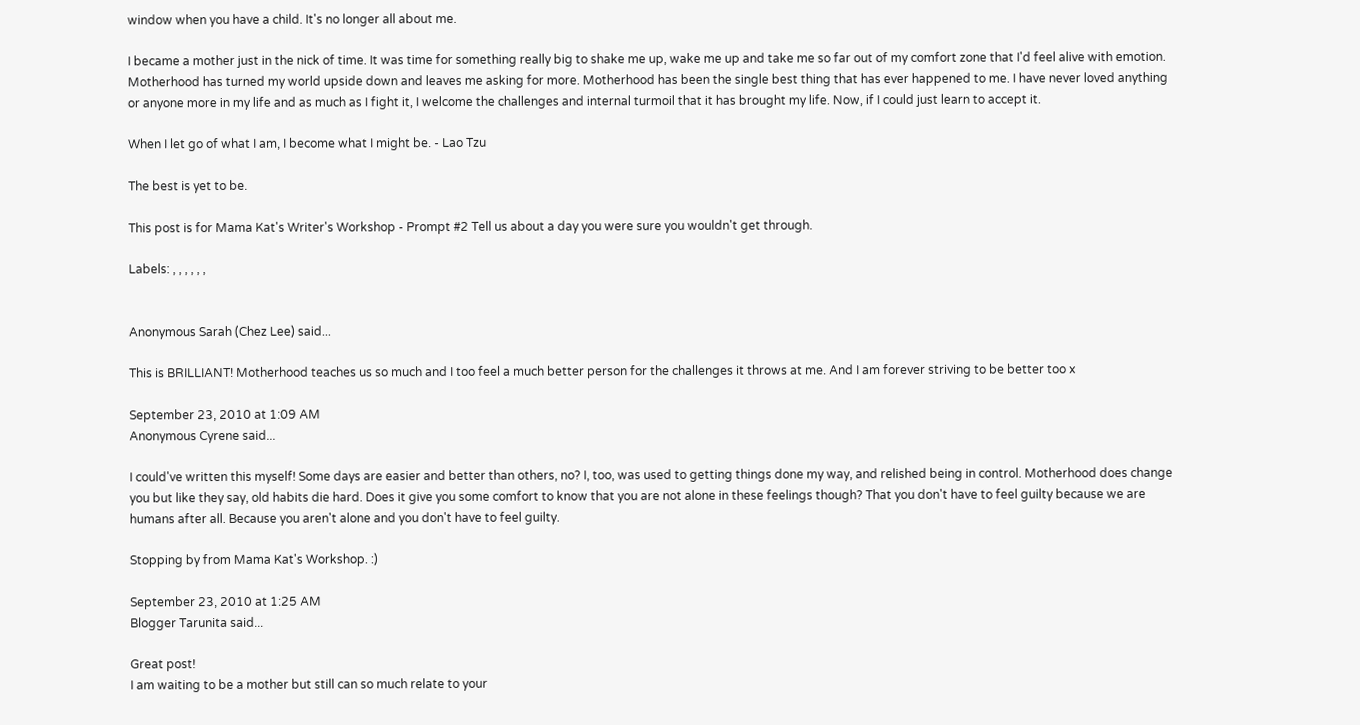window when you have a child. It's no longer all about me.

I became a mother just in the nick of time. It was time for something really big to shake me up, wake me up and take me so far out of my comfort zone that I'd feel alive with emotion. Motherhood has turned my world upside down and leaves me asking for more. Motherhood has been the single best thing that has ever happened to me. I have never loved anything or anyone more in my life and as much as I fight it, I welcome the challenges and internal turmoil that it has brought my life. Now, if I could just learn to accept it.

When I let go of what I am, I become what I might be. - Lao Tzu

The best is yet to be.

This post is for Mama Kat's Writer's Workshop - Prompt #2 Tell us about a day you were sure you wouldn't get through.

Labels: , , , , , ,


Anonymous Sarah (Chez Lee) said...

This is BRILLIANT! Motherhood teaches us so much and I too feel a much better person for the challenges it throws at me. And I am forever striving to be better too x

September 23, 2010 at 1:09 AM
Anonymous Cyrene said...

I could've written this myself! Some days are easier and better than others, no? I, too, was used to getting things done my way, and relished being in control. Motherhood does change you but like they say, old habits die hard. Does it give you some comfort to know that you are not alone in these feelings though? That you don't have to feel guilty because we are humans after all. Because you aren't alone and you don't have to feel guilty.

Stopping by from Mama Kat's Workshop. :)

September 23, 2010 at 1:25 AM
Blogger Tarunita said...

Great post!
I am waiting to be a mother but still can so much relate to your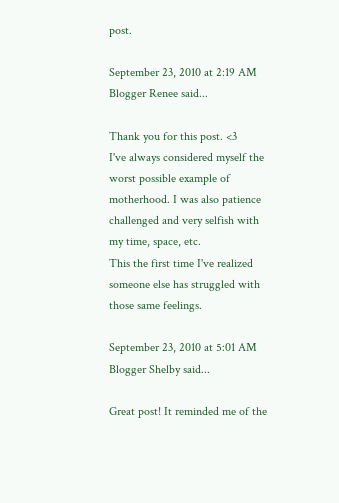post.

September 23, 2010 at 2:19 AM
Blogger Renee said...

Thank you for this post. <3
I've always considered myself the worst possible example of motherhood. I was also patience challenged and very selfish with my time, space, etc.
This the first time I've realized someone else has struggled with those same feelings.

September 23, 2010 at 5:01 AM
Blogger Shelby said...

Great post! It reminded me of the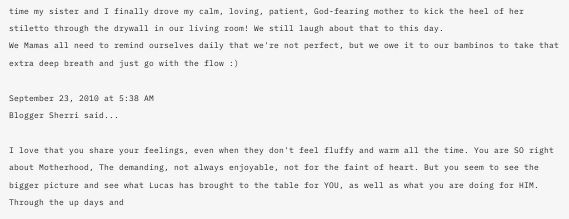time my sister and I finally drove my calm, loving, patient, God-fearing mother to kick the heel of her stiletto through the drywall in our living room! We still laugh about that to this day.
We Mamas all need to remind ourselves daily that we're not perfect, but we owe it to our bambinos to take that extra deep breath and just go with the flow :)

September 23, 2010 at 5:38 AM
Blogger Sherri said...

I love that you share your feelings, even when they don't feel fluffy and warm all the time. You are SO right about Motherhood, The demanding, not always enjoyable, not for the faint of heart. But you seem to see the bigger picture and see what Lucas has brought to the table for YOU, as well as what you are doing for HIM. Through the up days and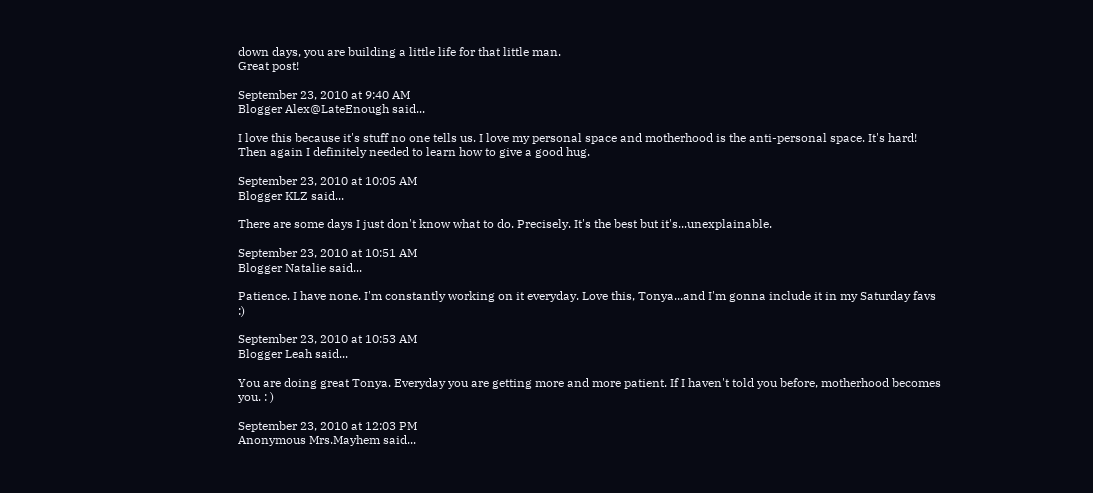down days, you are building a little life for that little man.
Great post!

September 23, 2010 at 9:40 AM
Blogger Alex@LateEnough said...

I love this because it's stuff no one tells us. I love my personal space and motherhood is the anti-personal space. It's hard! Then again I definitely needed to learn how to give a good hug.

September 23, 2010 at 10:05 AM
Blogger KLZ said...

There are some days I just don't know what to do. Precisely. It's the best but it's...unexplainable.

September 23, 2010 at 10:51 AM
Blogger Natalie said...

Patience. I have none. I'm constantly working on it everyday. Love this, Tonya...and I'm gonna include it in my Saturday favs :)

September 23, 2010 at 10:53 AM
Blogger Leah said...

You are doing great Tonya. Everyday you are getting more and more patient. If I haven't told you before, motherhood becomes you. : )

September 23, 2010 at 12:03 PM
Anonymous Mrs.Mayhem said...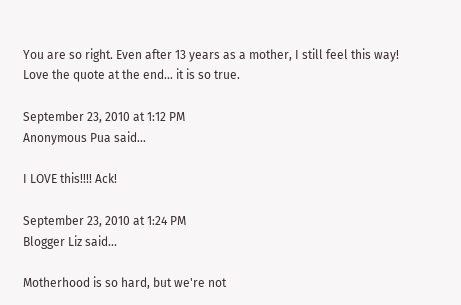You are so right. Even after 13 years as a mother, I still feel this way! Love the quote at the end... it is so true.

September 23, 2010 at 1:12 PM
Anonymous Pua said...

I LOVE this!!!! Ack!

September 23, 2010 at 1:24 PM
Blogger Liz said...

Motherhood is so hard, but we're not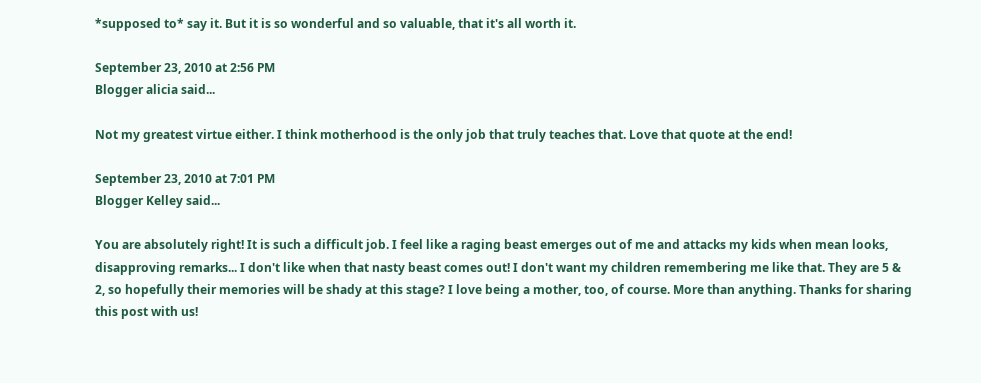*supposed to* say it. But it is so wonderful and so valuable, that it's all worth it.

September 23, 2010 at 2:56 PM
Blogger alicia said...

Not my greatest virtue either. I think motherhood is the only job that truly teaches that. Love that quote at the end!

September 23, 2010 at 7:01 PM
Blogger Kelley said...

You are absolutely right! It is such a difficult job. I feel like a raging beast emerges out of me and attacks my kids when mean looks, disapproving remarks... I don't like when that nasty beast comes out! I don't want my children remembering me like that. They are 5 & 2, so hopefully their memories will be shady at this stage? I love being a mother, too, of course. More than anything. Thanks for sharing this post with us!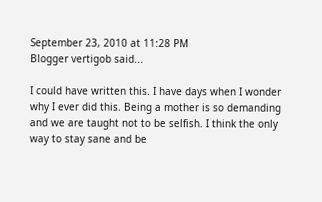September 23, 2010 at 11:28 PM
Blogger vertigob said...

I could have written this. I have days when I wonder why I ever did this. Being a mother is so demanding and we are taught not to be selfish. I think the only way to stay sane and be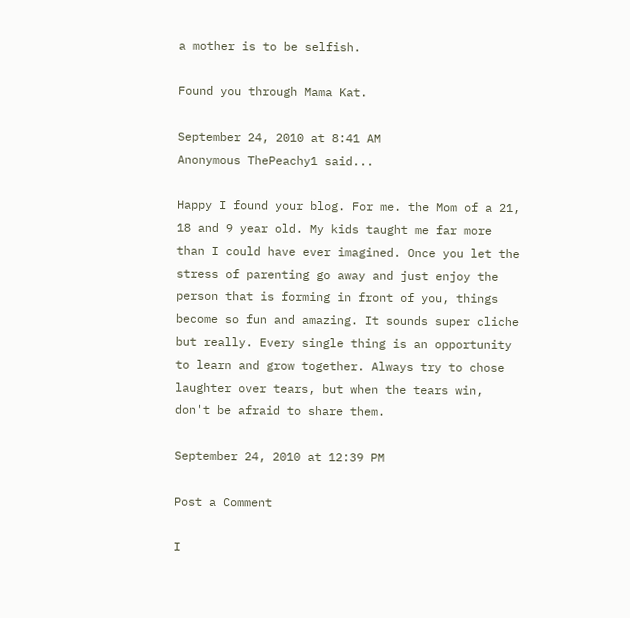a mother is to be selfish.

Found you through Mama Kat.

September 24, 2010 at 8:41 AM
Anonymous ThePeachy1 said...

Happy I found your blog. For me. the Mom of a 21, 18 and 9 year old. My kids taught me far more than I could have ever imagined. Once you let the stress of parenting go away and just enjoy the person that is forming in front of you, things become so fun and amazing. It sounds super cliche but really. Every single thing is an opportunity to learn and grow together. Always try to chose laughter over tears, but when the tears win, don't be afraid to share them.

September 24, 2010 at 12:39 PM

Post a Comment

I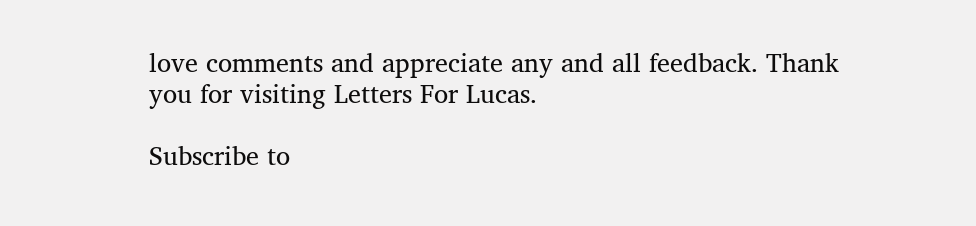love comments and appreciate any and all feedback. Thank you for visiting Letters For Lucas.

Subscribe to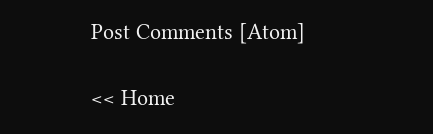Post Comments [Atom]

<< Home